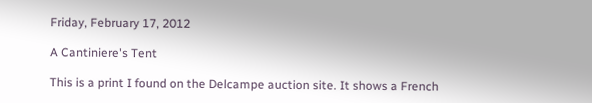Friday, February 17, 2012

A Cantiniere's Tent

This is a print I found on the Delcampe auction site. It shows a French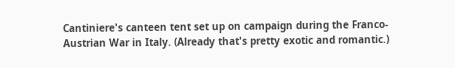Cantiniere's canteen tent set up on campaign during the Franco-Austrian War in Italy. (Already that's pretty exotic and romantic.)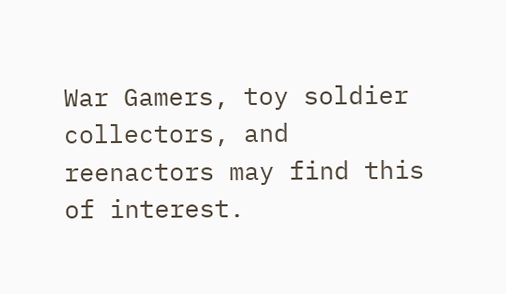War Gamers, toy soldier collectors, and reenactors may find this of interest.